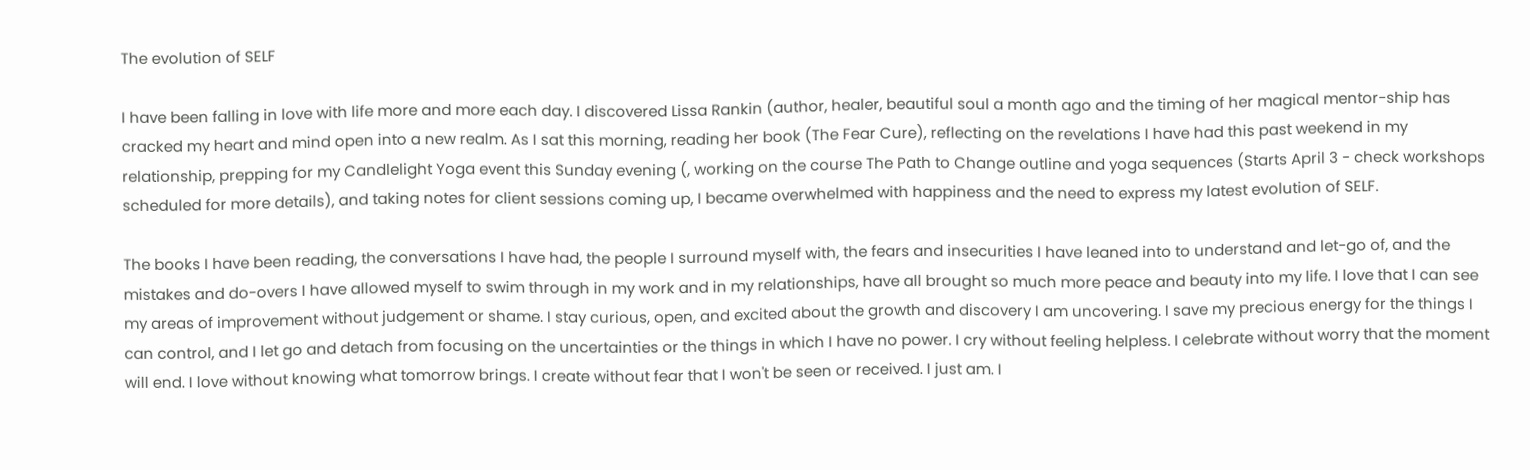The evolution of SELF

I have been falling in love with life more and more each day. I discovered Lissa Rankin (author, healer, beautiful soul a month ago and the timing of her magical mentor-ship has cracked my heart and mind open into a new realm. As I sat this morning, reading her book (The Fear Cure), reflecting on the revelations I have had this past weekend in my relationship, prepping for my Candlelight Yoga event this Sunday evening (, working on the course The Path to Change outline and yoga sequences (Starts April 3 - check workshops scheduled for more details), and taking notes for client sessions coming up, I became overwhelmed with happiness and the need to express my latest evolution of SELF.

The books I have been reading, the conversations I have had, the people I surround myself with, the fears and insecurities I have leaned into to understand and let-go of, and the mistakes and do-overs I have allowed myself to swim through in my work and in my relationships, have all brought so much more peace and beauty into my life. I love that I can see my areas of improvement without judgement or shame. I stay curious, open, and excited about the growth and discovery I am uncovering. I save my precious energy for the things I can control, and I let go and detach from focusing on the uncertainties or the things in which I have no power. I cry without feeling helpless. I celebrate without worry that the moment will end. I love without knowing what tomorrow brings. I create without fear that I won't be seen or received. I just am. I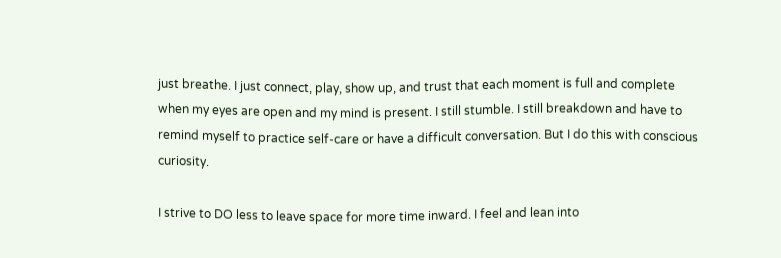just breathe. I just connect, play, show up, and trust that each moment is full and complete when my eyes are open and my mind is present. I still stumble. I still breakdown and have to remind myself to practice self-care or have a difficult conversation. But I do this with conscious curiosity.

I strive to DO less to leave space for more time inward. I feel and lean into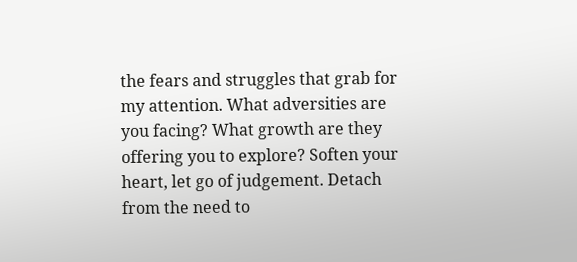the fears and struggles that grab for my attention. What adversities are you facing? What growth are they offering you to explore? Soften your heart, let go of judgement. Detach from the need to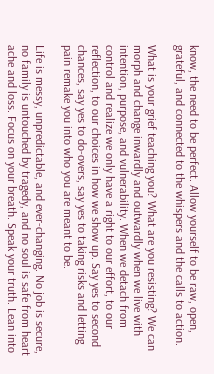know, the need to be perfect. Allow yourself to be raw, open, grateful, and connected to the whispers and the calls to action.

What is your grief teaching you? What are you resisting? We can morph and change inwardly and outwardly when we live with intention, purpose, and vulnerability. When we detach from control and realize we only have a right to our effort, to our reflection, to our choices in how we show up. Say yes to second chances, say yes to do-overs, say yes to taking risks and letting pain remake you into who you are meant to be.

Life is messy, unpredictable, and ever-changing. No job is secure, no family is untouched by tragedy, and no soul is safe from heart ache and loss. Focus on your breath. Speak your truth. Lean into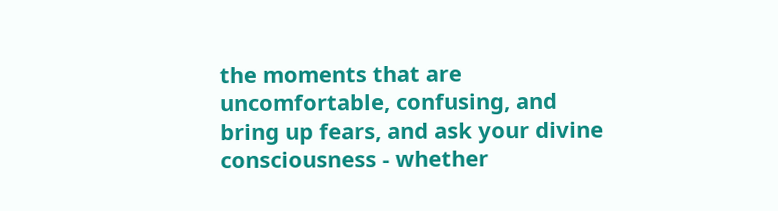the moments that are uncomfortable, confusing, and bring up fears, and ask your divine consciousness - whether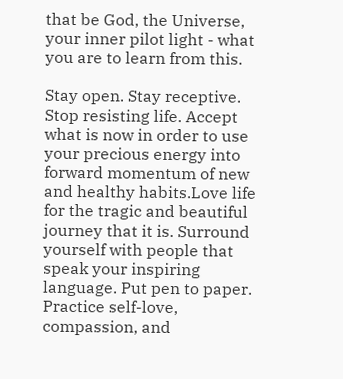that be God, the Universe, your inner pilot light - what you are to learn from this.

Stay open. Stay receptive. Stop resisting life. Accept what is now in order to use your precious energy into forward momentum of new and healthy habits.Love life for the tragic and beautiful journey that it is. Surround yourself with people that speak your inspiring language. Put pen to paper. Practice self-love, compassion, and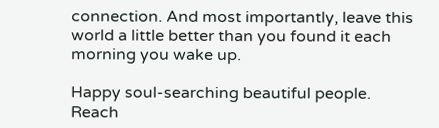connection. And most importantly, leave this world a little better than you found it each morning you wake up.

Happy soul-searching beautiful people. Reach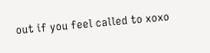out if you feel called to xoxo